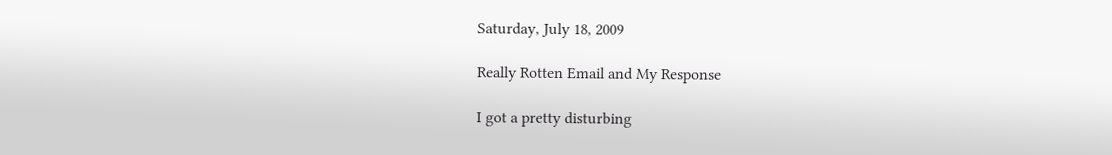Saturday, July 18, 2009

Really Rotten Email and My Response

I got a pretty disturbing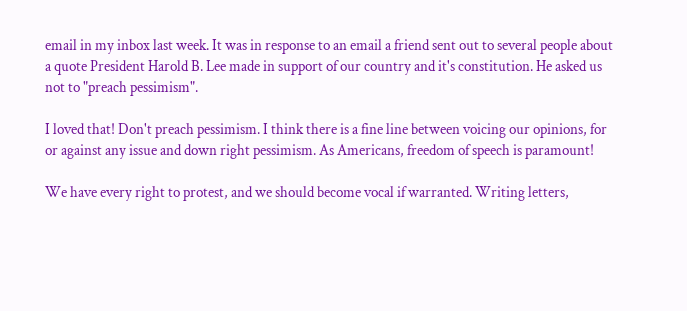email in my inbox last week. It was in response to an email a friend sent out to several people about a quote President Harold B. Lee made in support of our country and it's constitution. He asked us not to "preach pessimism".

I loved that! Don't preach pessimism. I think there is a fine line between voicing our opinions, for or against any issue and down right pessimism. As Americans, freedom of speech is paramount!

We have every right to protest, and we should become vocal if warranted. Writing letters,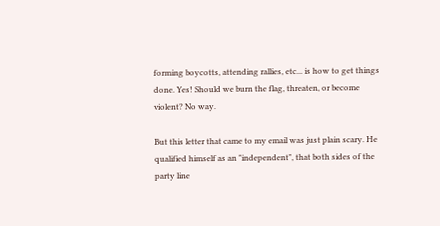forming boycotts, attending rallies, etc... is how to get things done. Yes! Should we burn the flag, threaten, or become violent? No way.

But this letter that came to my email was just plain scary. He qualified himself as an "independent", that both sides of the party line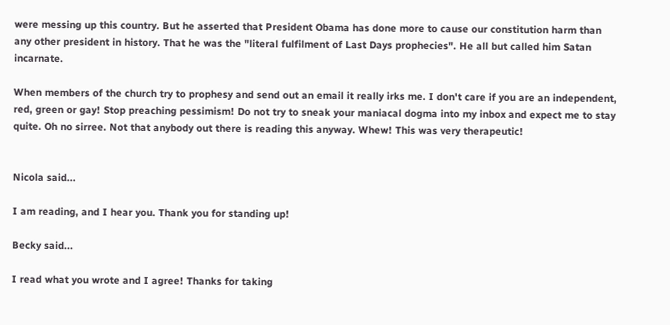were messing up this country. But he asserted that President Obama has done more to cause our constitution harm than any other president in history. That he was the "literal fulfilment of Last Days prophecies". He all but called him Satan incarnate.

When members of the church try to prophesy and send out an email it really irks me. I don't care if you are an independent, red, green or gay! Stop preaching pessimism! Do not try to sneak your maniacal dogma into my inbox and expect me to stay quite. Oh no sirree. Not that anybody out there is reading this anyway. Whew! This was very therapeutic!


Nicola said...

I am reading, and I hear you. Thank you for standing up!

Becky said...

I read what you wrote and I agree! Thanks for taking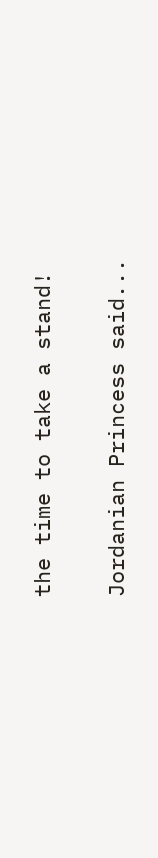the time to take a stand!

Jordanian Princess said...